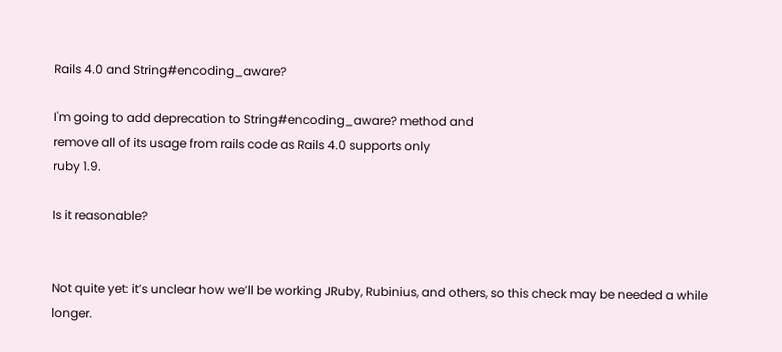Rails 4.0 and String#encoding_aware?

I'm going to add deprecation to String#encoding_aware? method and
remove all of its usage from rails code as Rails 4.0 supports only
ruby 1.9.

Is it reasonable?


Not quite yet: it’s unclear how we’ll be working JRuby, Rubinius, and others, so this check may be needed a while longer.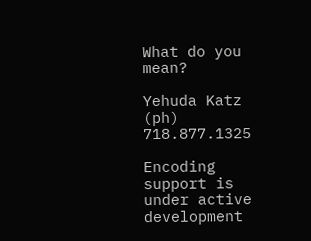What do you mean?

Yehuda Katz
(ph) 718.877.1325

Encoding support is under active development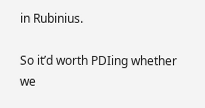in Rubinius.

So it’d worth PDIing whether we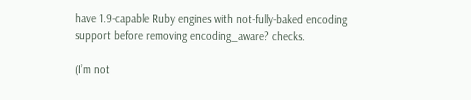have 1.9-capable Ruby engines with not-fully-baked encoding support before removing encoding_aware? checks.

(I’m not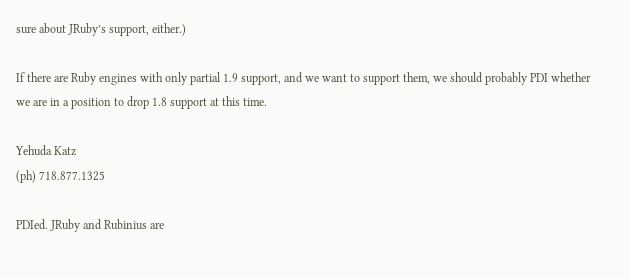sure about JRuby’s support, either.)

If there are Ruby engines with only partial 1.9 support, and we want to support them, we should probably PDI whether we are in a position to drop 1.8 support at this time.

Yehuda Katz
(ph) 718.877.1325

PDIed. JRuby and Rubinius are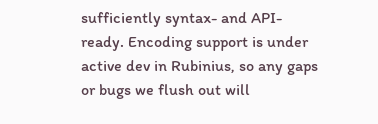sufficiently syntax- and API-ready. Encoding support is under active dev in Rubinius, so any gaps or bugs we flush out will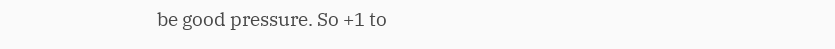be good pressure. So +1 to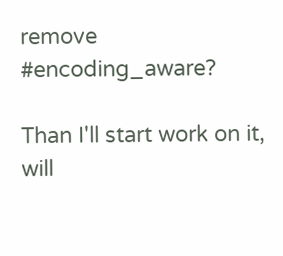remove #encoding_aware?

Than I'll start work on it, will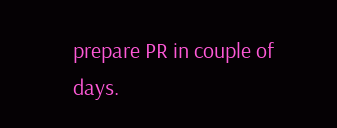prepare PR in couple of days.